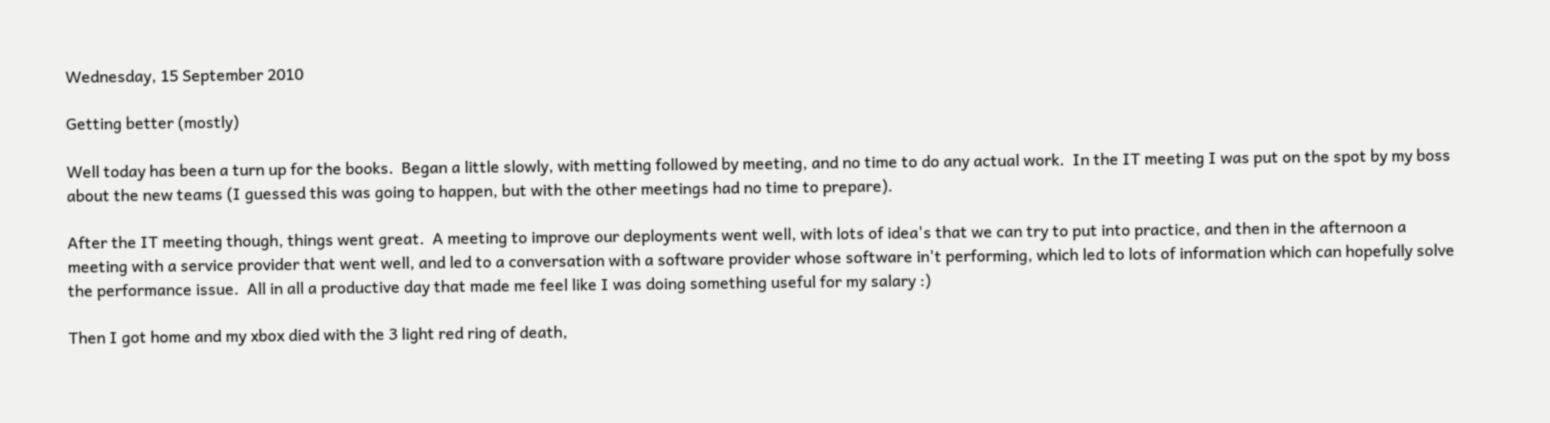Wednesday, 15 September 2010

Getting better (mostly)

Well today has been a turn up for the books.  Began a little slowly, with metting followed by meeting, and no time to do any actual work.  In the IT meeting I was put on the spot by my boss about the new teams (I guessed this was going to happen, but with the other meetings had no time to prepare).

After the IT meeting though, things went great.  A meeting to improve our deployments went well, with lots of idea's that we can try to put into practice, and then in the afternoon a meeting with a service provider that went well, and led to a conversation with a software provider whose software in't performing, which led to lots of information which can hopefully solve the performance issue.  All in all a productive day that made me feel like I was doing something useful for my salary :)

Then I got home and my xbox died with the 3 light red ring of death,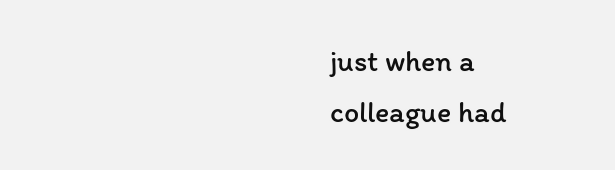just when a colleague had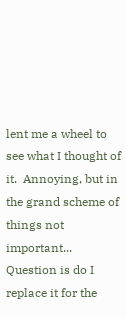lent me a wheel to see what I thought of it.  Annoying, but in the grand scheme of things not important...  Question is do I replace it for the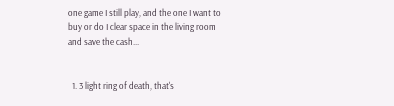one game I still play, and the one I want to buy or do I clear space in the living room and save the cash...


  1. 3 light ring of death, that's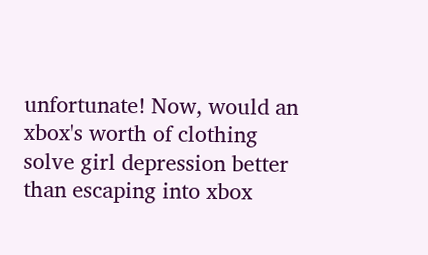unfortunate! Now, would an xbox's worth of clothing solve girl depression better than escaping into xbox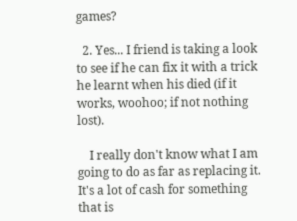games?

  2. Yes... I friend is taking a look to see if he can fix it with a trick he learnt when his died (if it works, woohoo; if not nothing lost).

    I really don't know what I am going to do as far as replacing it. It's a lot of cash for something that is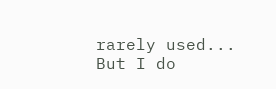rarely used... But I do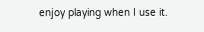enjoy playing when I use it.